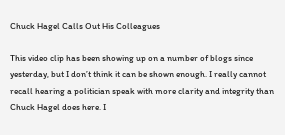Chuck Hagel Calls Out His Colleagues

This video clip has been showing up on a number of blogs since yesterday, but I don’t think it can be shown enough. I really cannot recall hearing a politician speak with more clarity and integrity than Chuck Hagel does here. I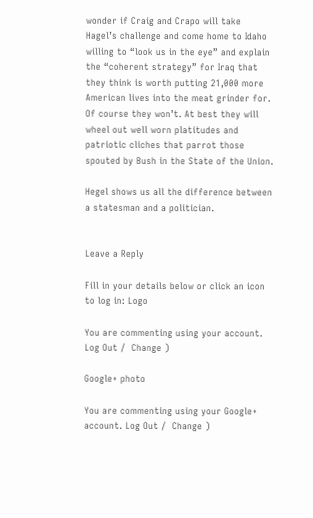wonder if Craig and Crapo will take Hagel’s challenge and come home to Idaho willing to “look us in the eye” and explain the “coherent strategy” for Iraq that they think is worth putting 21,000 more American lives into the meat grinder for. Of course they won’t. At best they will wheel out well worn platitudes and patriotic cliches that parrot those spouted by Bush in the State of the Union.

Hegel shows us all the difference between a statesman and a politician.


Leave a Reply

Fill in your details below or click an icon to log in: Logo

You are commenting using your account. Log Out /  Change )

Google+ photo

You are commenting using your Google+ account. Log Out /  Change )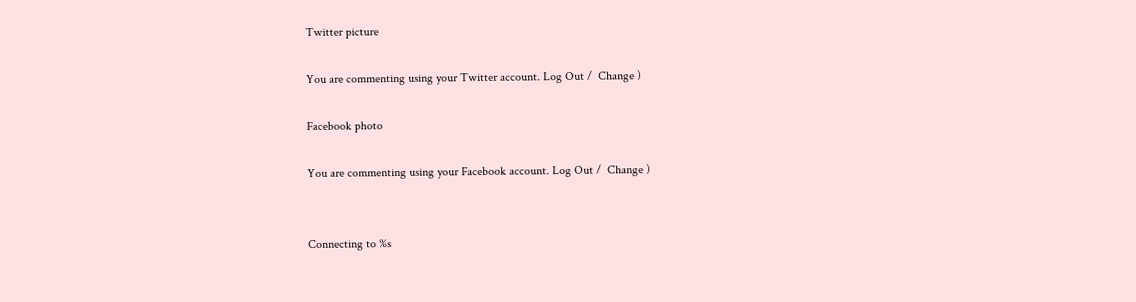Twitter picture

You are commenting using your Twitter account. Log Out /  Change )

Facebook photo

You are commenting using your Facebook account. Log Out /  Change )


Connecting to %s